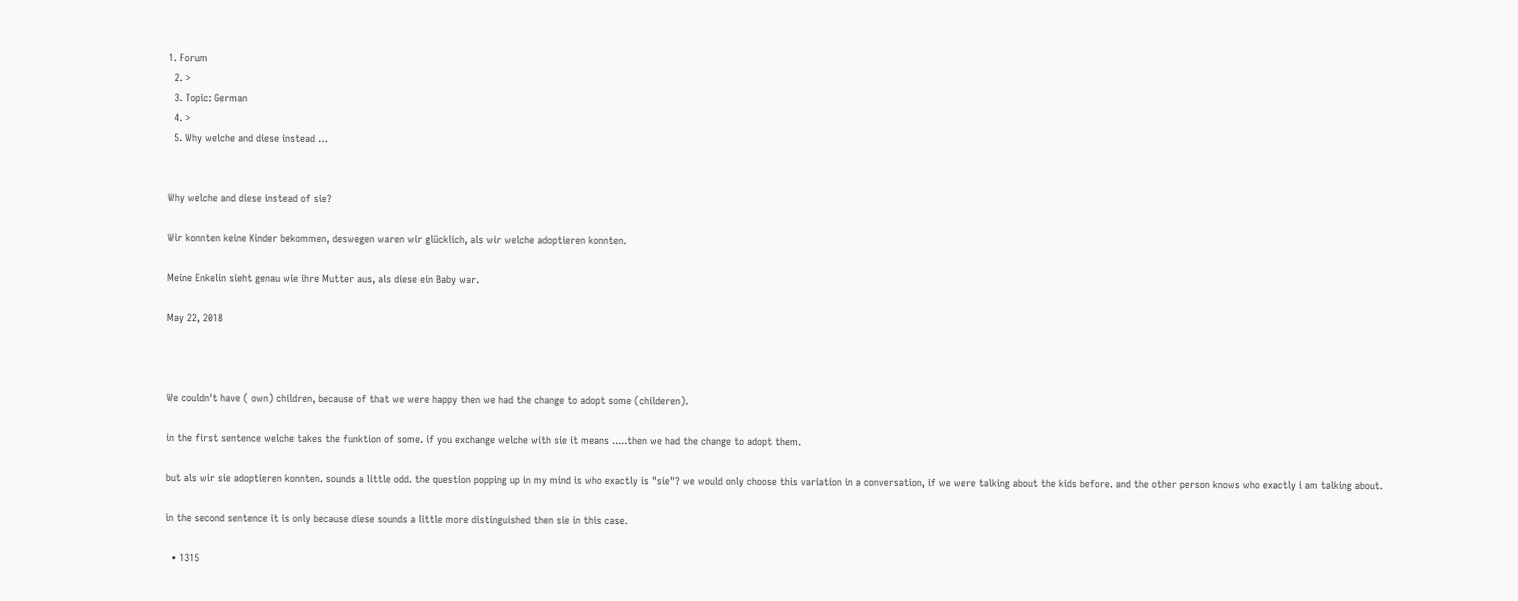1. Forum
  2. >
  3. Topic: German
  4. >
  5. Why welche and diese instead …


Why welche and diese instead of sie?

Wir konnten keine Kinder bekommen, deswegen waren wir glücklich, als wir welche adoptieren konnten.

Meine Enkelin sieht genau wie ihre Mutter aus, als diese ein Baby war.

May 22, 2018



We couldn't have ( own) children, because of that we were happy then we had the change to adopt some (childeren).

in the first sentence welche takes the funktion of some. if you exchange welche with sie it means .....then we had the change to adopt them.

but als wir sie adoptieren konnten. sounds a little odd. the question popping up in my mind is who exactly is "sie"? we would only choose this variation in a conversation, if we were talking about the kids before. and the other person knows who exactly i am talking about.

in the second sentence it is only because diese sounds a little more distinguished then sie in this case.

  • 1315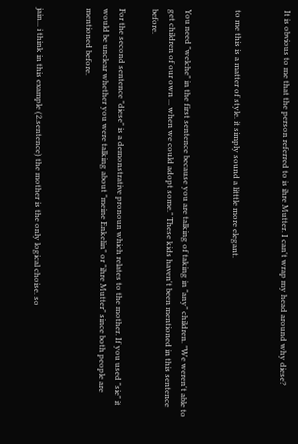It is obvious to me that the person referred to is ihre Mutter. I can't wrap my head around why diese?


to me this is a matter of style. it simply sound a litttle more elegant.


You need "welche" in the first sentence because you are talking of taking in "any" children. "We weren't able to get children of our own ... when we could adopt some." These kids haven't been mentioned in this sentence before.

For the second sentence "diese" is a demonstrative pronoun which relates to the mother. If you used "sie" it would be unclear whether you were talking about "meine Enkelin" or "ihre Mutter" since both people are mentioned before.


jain... i think in this example (2.sentence) the mother is the only logical choise. so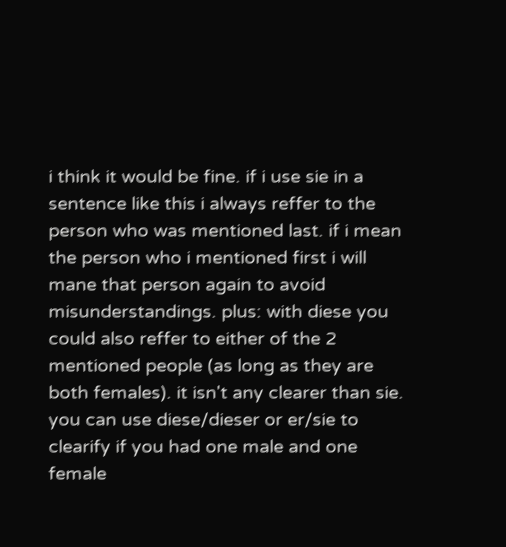i think it would be fine. if i use sie in a sentence like this i always reffer to the person who was mentioned last. if i mean the person who i mentioned first i will mane that person again to avoid misunderstandings. plus: with diese you could also reffer to either of the 2 mentioned people (as long as they are both females). it isn't any clearer than sie. you can use diese/dieser or er/sie to clearify if you had one male and one female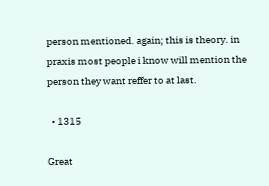person mentioned. again; this is theory. in praxis most people i know will mention the person they want reffer to at last.

  • 1315

Great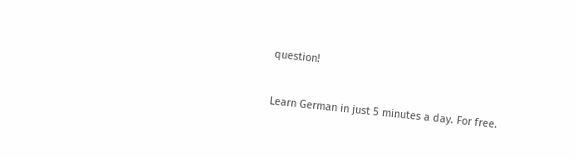question!

Learn German in just 5 minutes a day. For free.